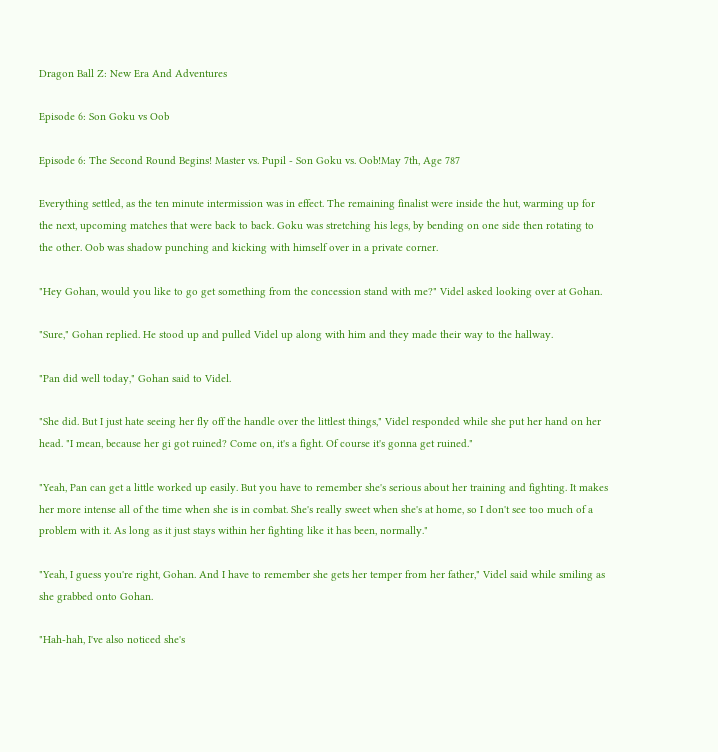Dragon Ball Z: New Era And Adventures

Episode 6: Son Goku vs Oob

Episode 6: The Second Round Begins! Master vs. Pupil - Son Goku vs. Oob!May 7th, Age 787

Everything settled, as the ten minute intermission was in effect. The remaining finalist were inside the hut, warming up for the next, upcoming matches that were back to back. Goku was stretching his legs, by bending on one side then rotating to the other. Oob was shadow punching and kicking with himself over in a private corner.

"Hey Gohan, would you like to go get something from the concession stand with me?" Videl asked looking over at Gohan.

"Sure," Gohan replied. He stood up and pulled Videl up along with him and they made their way to the hallway.

"Pan did well today," Gohan said to Videl.

"She did. But I just hate seeing her fly off the handle over the littlest things," Videl responded while she put her hand on her head. "I mean, because her gi got ruined? Come on, it's a fight. Of course it's gonna get ruined."

"Yeah, Pan can get a little worked up easily. But you have to remember she's serious about her training and fighting. It makes her more intense all of the time when she is in combat. She's really sweet when she's at home, so I don't see too much of a problem with it. As long as it just stays within her fighting like it has been, normally."

"Yeah, I guess you're right, Gohan. And I have to remember she gets her temper from her father," Videl said while smiling as she grabbed onto Gohan.

"Hah-hah, I've also noticed she's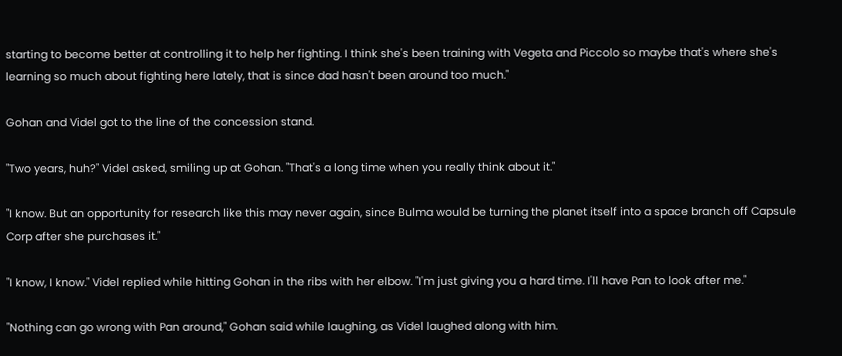starting to become better at controlling it to help her fighting. I think she's been training with Vegeta and Piccolo so maybe that's where she's learning so much about fighting here lately, that is since dad hasn't been around too much."

Gohan and Videl got to the line of the concession stand.

"Two years, huh?" Videl asked, smiling up at Gohan. "That's a long time when you really think about it."

"I know. But an opportunity for research like this may never again, since Bulma would be turning the planet itself into a space branch off Capsule Corp after she purchases it."

"I know, I know." Videl replied while hitting Gohan in the ribs with her elbow. "I'm just giving you a hard time. I'll have Pan to look after me."

"Nothing can go wrong with Pan around," Gohan said while laughing, as Videl laughed along with him.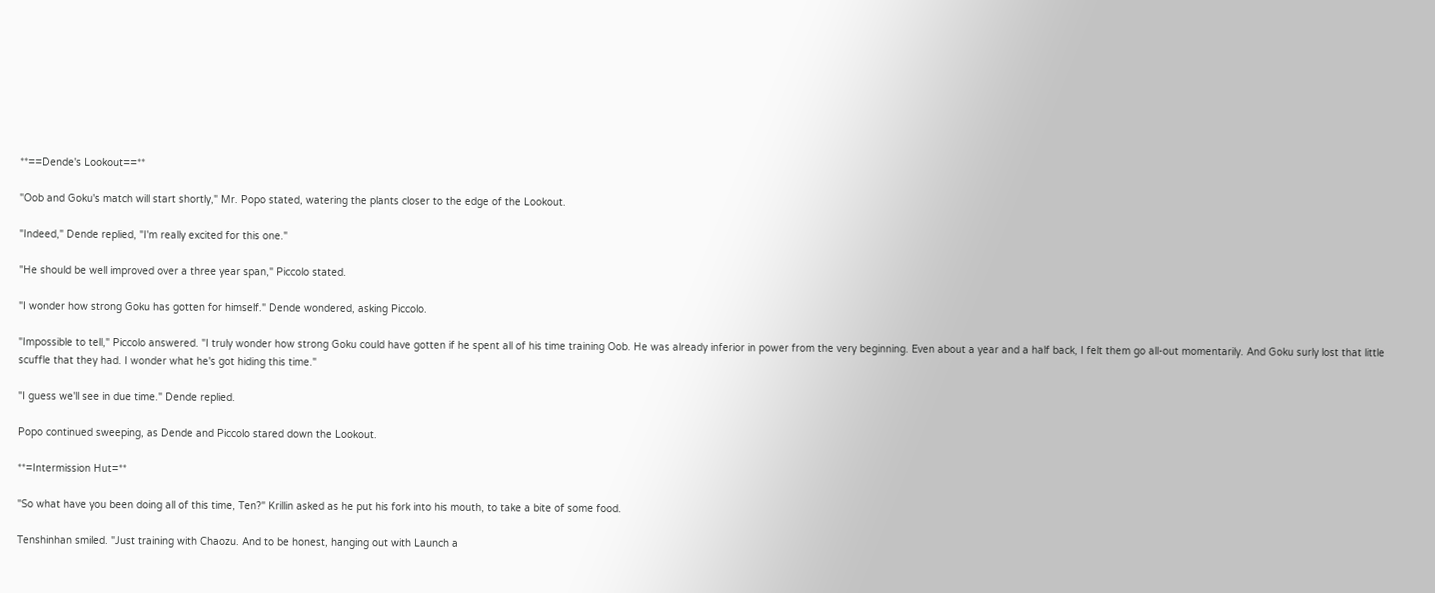**==Dende's Lookout==**

"Oob and Goku's match will start shortly," Mr. Popo stated, watering the plants closer to the edge of the Lookout.

"Indeed," Dende replied, "I'm really excited for this one."

"He should be well improved over a three year span," Piccolo stated.

"I wonder how strong Goku has gotten for himself." Dende wondered, asking Piccolo.

"Impossible to tell," Piccolo answered. "I truly wonder how strong Goku could have gotten if he spent all of his time training Oob. He was already inferior in power from the very beginning. Even about a year and a half back, I felt them go all-out momentarily. And Goku surly lost that little scuffle that they had. I wonder what he's got hiding this time."

"I guess we'll see in due time." Dende replied.

Popo continued sweeping, as Dende and Piccolo stared down the Lookout.

**=Intermission Hut=**

"So what have you been doing all of this time, Ten?" Krillin asked as he put his fork into his mouth, to take a bite of some food.

Tenshinhan smiled. "Just training with Chaozu. And to be honest, hanging out with Launch a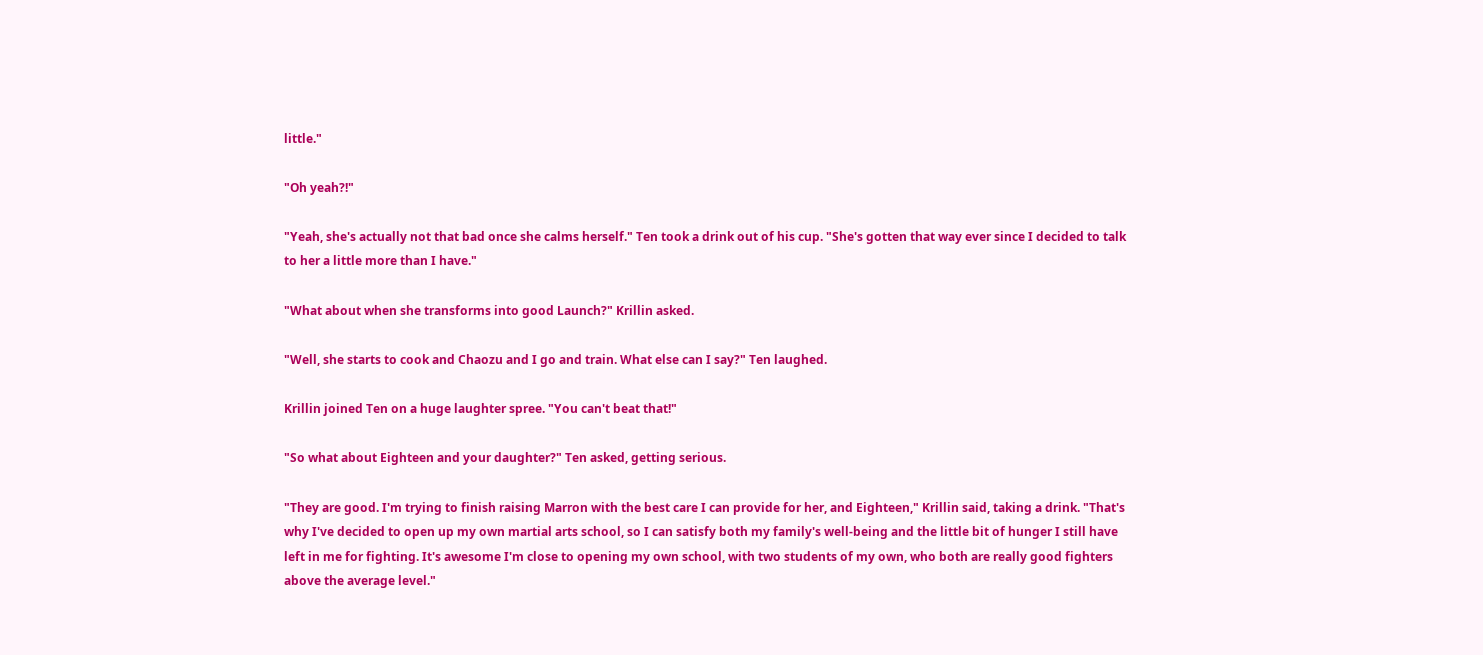little."

"Oh yeah?!"

"Yeah, she's actually not that bad once she calms herself." Ten took a drink out of his cup. "She's gotten that way ever since I decided to talk to her a little more than I have."

"What about when she transforms into good Launch?" Krillin asked.

"Well, she starts to cook and Chaozu and I go and train. What else can I say?" Ten laughed.

Krillin joined Ten on a huge laughter spree. "You can't beat that!"

"So what about Eighteen and your daughter?" Ten asked, getting serious.

"They are good. I'm trying to finish raising Marron with the best care I can provide for her, and Eighteen," Krillin said, taking a drink. "That's why I've decided to open up my own martial arts school, so I can satisfy both my family's well-being and the little bit of hunger I still have left in me for fighting. It's awesome I'm close to opening my own school, with two students of my own, who both are really good fighters above the average level."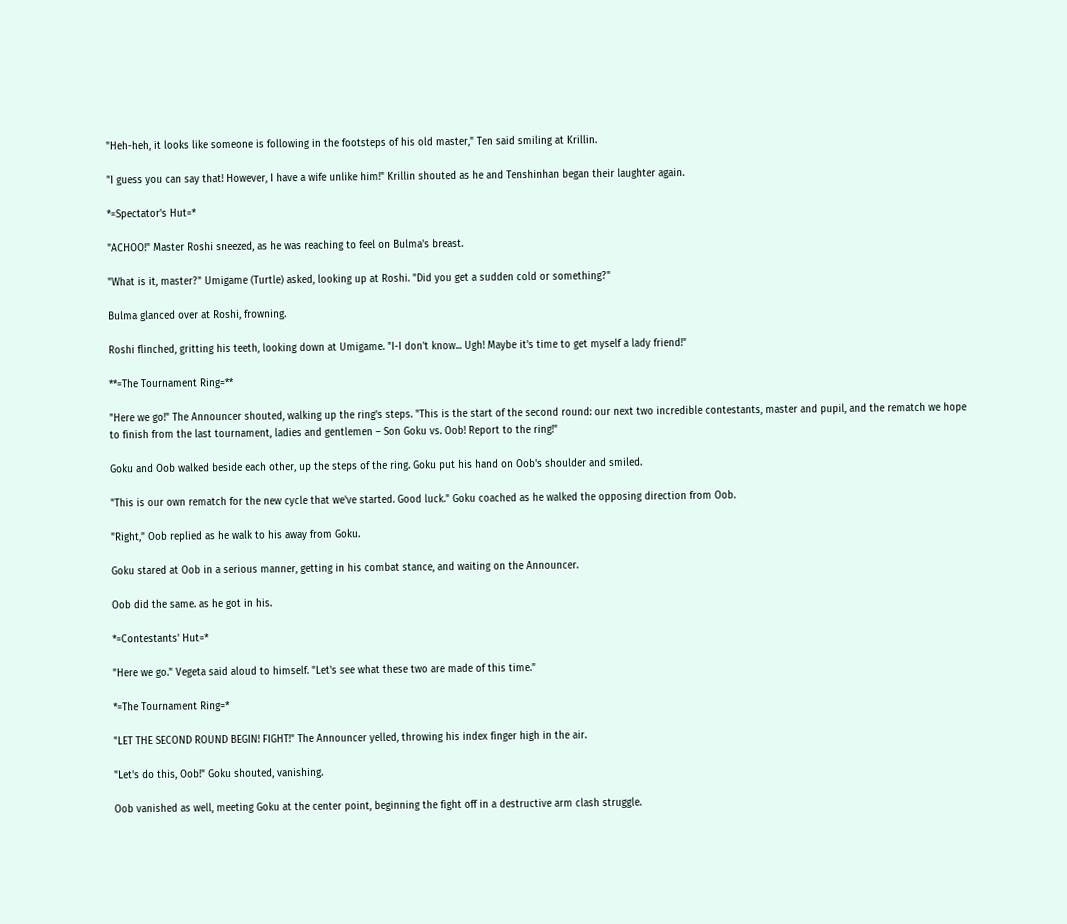"Heh-heh, it looks like someone is following in the footsteps of his old master," Ten said smiling at Krillin.

"I guess you can say that! However, I have a wife unlike him!" Krillin shouted as he and Tenshinhan began their laughter again.

*=Spectator's Hut=*

"ACHOO!" Master Roshi sneezed, as he was reaching to feel on Bulma's breast.

"What is it, master?" Umigame (Turtle) asked, looking up at Roshi. "Did you get a sudden cold or something?"

Bulma glanced over at Roshi, frowning.

Roshi flinched, gritting his teeth, looking down at Umigame. "I-I don't know... Ugh! Maybe it's time to get myself a lady friend!"

**=The Tournament Ring=**

"Here we go!" The Announcer shouted, walking up the ring's steps. "This is the start of the second round: our next two incredible contestants, master and pupil, and the rematch we hope to finish from the last tournament, ladies and gentlemen – Son Goku vs. Oob! Report to the ring!"

Goku and Oob walked beside each other, up the steps of the ring. Goku put his hand on Oob's shoulder and smiled.

"This is our own rematch for the new cycle that we've started. Good luck." Goku coached as he walked the opposing direction from Oob.

"Right," Oob replied as he walk to his away from Goku.

Goku stared at Oob in a serious manner, getting in his combat stance, and waiting on the Announcer.

Oob did the same. as he got in his.

*=Contestants' Hut=*

"Here we go." Vegeta said aloud to himself. "Let's see what these two are made of this time."

*=The Tournament Ring=*

"LET THE SECOND ROUND BEGIN! FIGHT!" The Announcer yelled, throwing his index finger high in the air.

"Let's do this, Oob!" Goku shouted, vanishing.

Oob vanished as well, meeting Goku at the center point, beginning the fight off in a destructive arm clash struggle.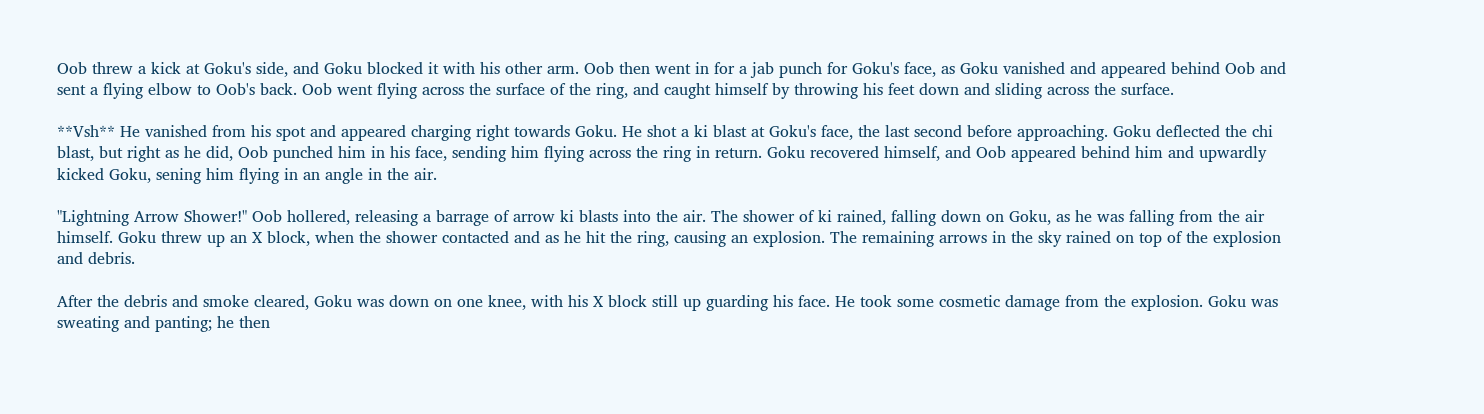Oob threw a kick at Goku's side, and Goku blocked it with his other arm. Oob then went in for a jab punch for Goku's face, as Goku vanished and appeared behind Oob and sent a flying elbow to Oob's back. Oob went flying across the surface of the ring, and caught himself by throwing his feet down and sliding across the surface.

**Vsh** He vanished from his spot and appeared charging right towards Goku. He shot a ki blast at Goku's face, the last second before approaching. Goku deflected the chi blast, but right as he did, Oob punched him in his face, sending him flying across the ring in return. Goku recovered himself, and Oob appeared behind him and upwardly kicked Goku, sening him flying in an angle in the air.

"Lightning Arrow Shower!" Oob hollered, releasing a barrage of arrow ki blasts into the air. The shower of ki rained, falling down on Goku, as he was falling from the air himself. Goku threw up an X block, when the shower contacted and as he hit the ring, causing an explosion. The remaining arrows in the sky rained on top of the explosion and debris.

After the debris and smoke cleared, Goku was down on one knee, with his X block still up guarding his face. He took some cosmetic damage from the explosion. Goku was sweating and panting; he then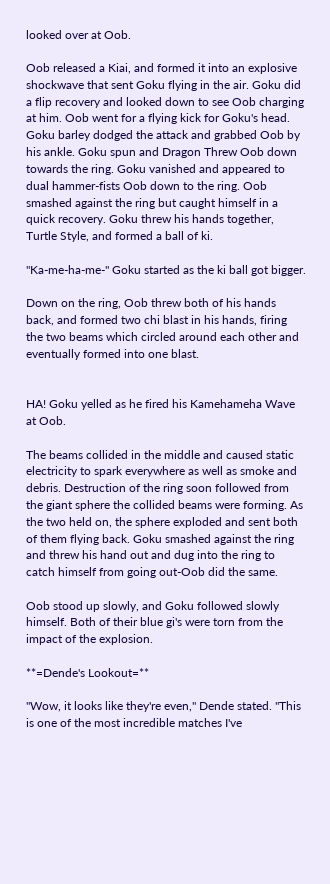looked over at Oob.

Oob released a Kiai, and formed it into an explosive shockwave that sent Goku flying in the air. Goku did a flip recovery and looked down to see Oob charging at him. Oob went for a flying kick for Goku's head. Goku barley dodged the attack and grabbed Oob by his ankle. Goku spun and Dragon Threw Oob down towards the ring. Goku vanished and appeared to dual hammer-fists Oob down to the ring. Oob smashed against the ring but caught himself in a quick recovery. Goku threw his hands together, Turtle Style, and formed a ball of ki.

"Ka-me-ha-me-" Goku started as the ki ball got bigger.

Down on the ring, Oob threw both of his hands back, and formed two chi blast in his hands, firing the two beams which circled around each other and eventually formed into one blast.


HA! Goku yelled as he fired his Kamehameha Wave at Oob.

The beams collided in the middle and caused static electricity to spark everywhere as well as smoke and debris. Destruction of the ring soon followed from the giant sphere the collided beams were forming. As the two held on, the sphere exploded and sent both of them flying back. Goku smashed against the ring and threw his hand out and dug into the ring to catch himself from going out-Oob did the same.

Oob stood up slowly, and Goku followed slowly himself. Both of their blue gi's were torn from the impact of the explosion.

**=Dende's Lookout=**

"Wow, it looks like they're even," Dende stated. "This is one of the most incredible matches I've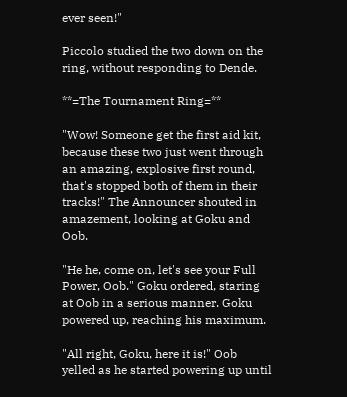ever seen!"

Piccolo studied the two down on the ring, without responding to Dende.

**=The Tournament Ring=**

"Wow! Someone get the first aid kit, because these two just went through an amazing, explosive first round, that's stopped both of them in their tracks!" The Announcer shouted in amazement, looking at Goku and Oob.

"He he, come on, let's see your Full Power, Oob." Goku ordered, staring at Oob in a serious manner. Goku powered up, reaching his maximum.

"All right, Goku, here it is!" Oob yelled as he started powering up until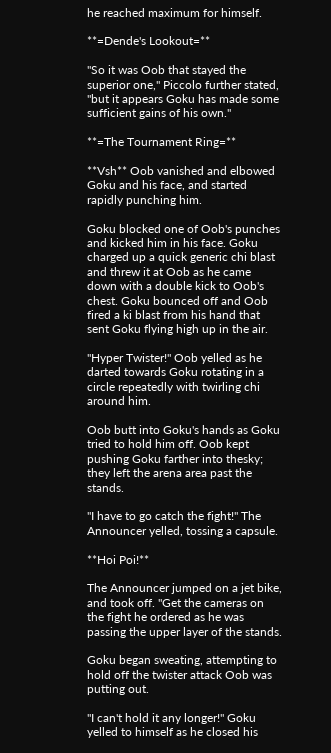he reached maximum for himself.

**=Dende's Lookout=**

"So it was Oob that stayed the superior one," Piccolo further stated, "but it appears Goku has made some sufficient gains of his own."

**=The Tournament Ring=**

**Vsh** Oob vanished and elbowed Goku and his face, and started rapidly punching him.

Goku blocked one of Oob's punches and kicked him in his face. Goku charged up a quick generic chi blast and threw it at Oob as he came down with a double kick to Oob's chest. Goku bounced off and Oob fired a ki blast from his hand that sent Goku flying high up in the air.

"Hyper Twister!" Oob yelled as he darted towards Goku rotating in a circle repeatedly with twirling chi around him.

Oob butt into Goku's hands as Goku tried to hold him off. Oob kept pushing Goku farther into thesky; they left the arena area past the stands.

"I have to go catch the fight!" The Announcer yelled, tossing a capsule.

**Hoi Poi!**

The Announcer jumped on a jet bike, and took off. "Get the cameras on the fight he ordered as he was passing the upper layer of the stands.

Goku began sweating, attempting to hold off the twister attack Oob was putting out.

"I can't hold it any longer!" Goku yelled to himself as he closed his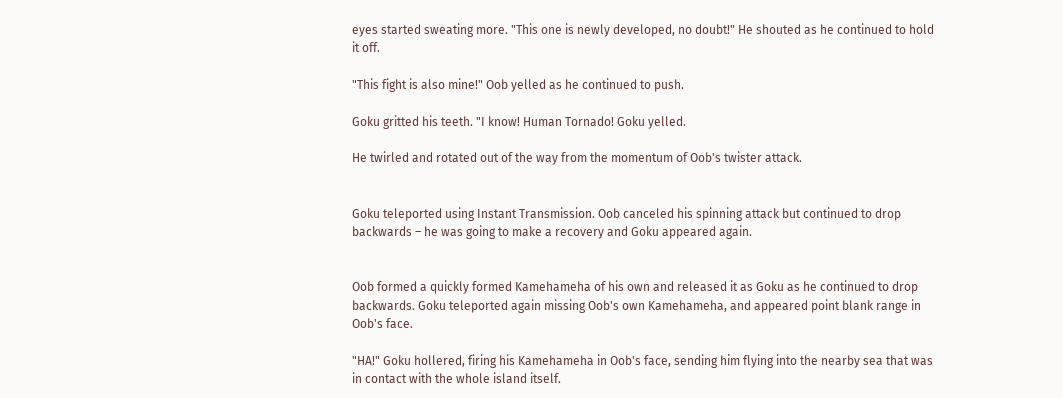eyes started sweating more. "This one is newly developed, no doubt!" He shouted as he continued to hold it off.

"This fight is also mine!" Oob yelled as he continued to push.

Goku gritted his teeth. "I know! Human Tornado! Goku yelled.

He twirled and rotated out of the way from the momentum of Oob's twister attack.


Goku teleported using Instant Transmission. Oob canceled his spinning attack but continued to drop backwards – he was going to make a recovery and Goku appeared again.


Oob formed a quickly formed Kamehameha of his own and released it as Goku as he continued to drop backwards. Goku teleported again missing Oob's own Kamehameha, and appeared point blank range in Oob's face.

"HA!" Goku hollered, firing his Kamehameha in Oob's face, sending him flying into the nearby sea that was in contact with the whole island itself.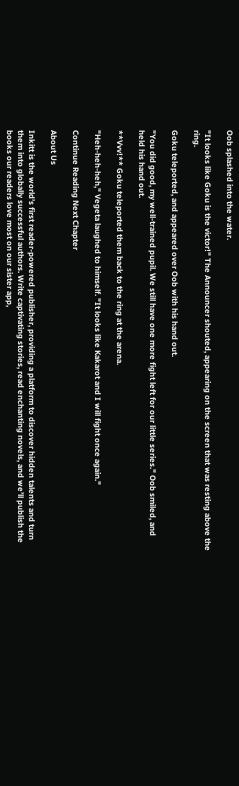Oob splashed into the water.

"It looks like Goku is the victor!" The Announcer shouted, appearing on the screen that was resting above the ring.

Goku teleported, and appeared over Oob with his hand out.

"You did good, my well-trained pupil. We still have one more fight left for our little series." Oob smiled, and held his hand out.

**Vvv!** Goku teleported them back to the ring at the arena.

"Heh-heh-heh," Vegeta laughed to himself. "It looks like Kakarot and I will fight once again."

Continue Reading Next Chapter

About Us

Inkitt is the world’s first reader-powered publisher, providing a platform to discover hidden talents and turn them into globally successful authors. Write captivating stories, read enchanting novels, and we’ll publish the books our readers love most on our sister app,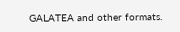GALATEA and other formats.